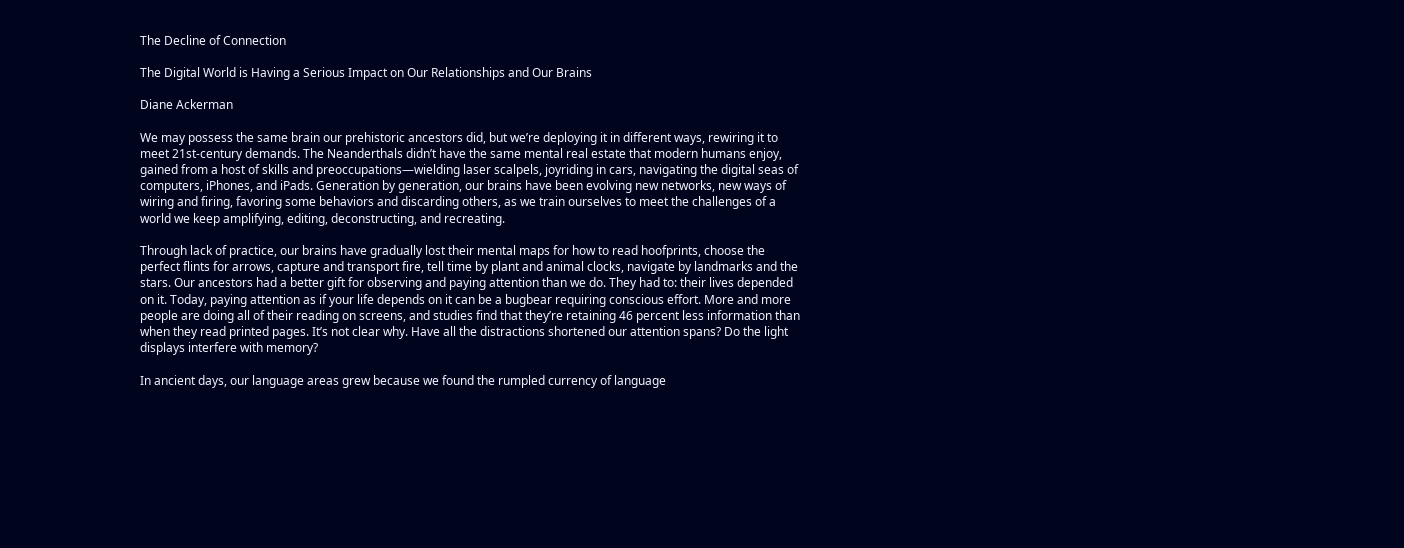The Decline of Connection

The Digital World is Having a Serious Impact on Our Relationships and Our Brains

Diane Ackerman

We may possess the same brain our prehistoric ancestors did, but we’re deploying it in different ways, rewiring it to meet 21st-century demands. The Neanderthals didn’t have the same mental real estate that modern humans enjoy, gained from a host of skills and preoccupations—wielding laser scalpels, joyriding in cars, navigating the digital seas of computers, iPhones, and iPads. Generation by generation, our brains have been evolving new networks, new ways of wiring and firing, favoring some behaviors and discarding others, as we train ourselves to meet the challenges of a world we keep amplifying, editing, deconstructing, and recreating.

Through lack of practice, our brains have gradually lost their mental maps for how to read hoofprints, choose the perfect flints for arrows, capture and transport fire, tell time by plant and animal clocks, navigate by landmarks and the stars. Our ancestors had a better gift for observing and paying attention than we do. They had to: their lives depended on it. Today, paying attention as if your life depends on it can be a bugbear requiring conscious effort. More and more people are doing all of their reading on screens, and studies find that they’re retaining 46 percent less information than when they read printed pages. It’s not clear why. Have all the distractions shortened our attention spans? Do the light displays interfere with memory?

In ancient days, our language areas grew because we found the rumpled currency of language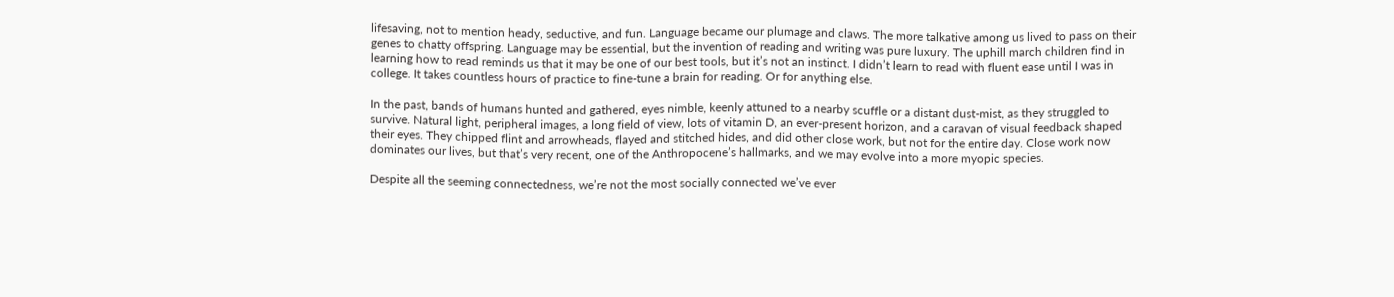lifesaving, not to mention heady, seductive, and fun. Language became our plumage and claws. The more talkative among us lived to pass on their genes to chatty offspring. Language may be essential, but the invention of reading and writing was pure luxury. The uphill march children find in learning how to read reminds us that it may be one of our best tools, but it’s not an instinct. I didn’t learn to read with fluent ease until I was in college. It takes countless hours of practice to fine-tune a brain for reading. Or for anything else.

In the past, bands of humans hunted and gathered, eyes nimble, keenly attuned to a nearby scuffle or a distant dust-mist, as they struggled to survive. Natural light, peripheral images, a long field of view, lots of vitamin D, an ever-present horizon, and a caravan of visual feedback shaped their eyes. They chipped flint and arrowheads, flayed and stitched hides, and did other close work, but not for the entire day. Close work now dominates our lives, but that’s very recent, one of the Anthropocene’s hallmarks, and we may evolve into a more myopic species.

Despite all the seeming connectedness, we’re not the most socially connected we’ve ever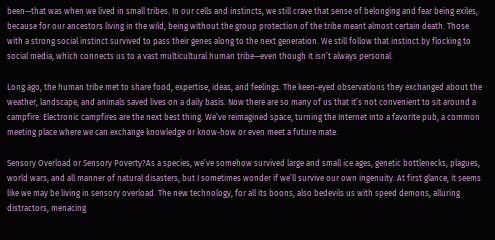been—that was when we lived in small tribes. In our cells and instincts, we still crave that sense of belonging and fear being exiles, because for our ancestors living in the wild, being without the group protection of the tribe meant almost certain death. Those with a strong social instinct survived to pass their genes along to the next generation. We still follow that instinct by flocking to social media, which connects us to a vast multicultural human tribe—even though it isn’t always personal.

Long ago, the human tribe met to share food, expertise, ideas, and feelings. The keen-eyed observations they exchanged about the weather, landscape, and animals saved lives on a daily basis. Now there are so many of us that it’s not convenient to sit around a campfire. Electronic campfires are the next best thing. We’ve reimagined space, turning the Internet into a favorite pub, a common meeting place where we can exchange knowledge or know-how or even meet a future mate.

Sensory Overload or Sensory Poverty?As a species, we’ve somehow survived large and small ice ages, genetic bottlenecks, plagues, world wars, and all manner of natural disasters, but I sometimes wonder if we’ll survive our own ingenuity. At first glance, it seems like we may be living in sensory overload. The new technology, for all its boons, also bedevils us with speed demons, alluring distractors, menacing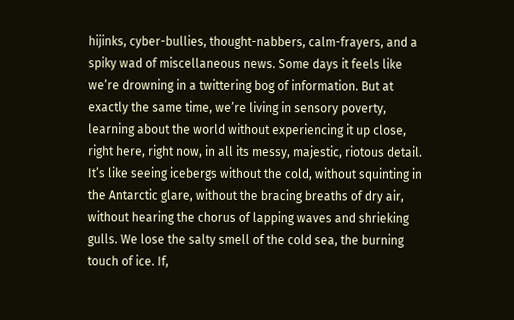hijinks, cyber-bullies, thought-nabbers, calm-frayers, and a spiky wad of miscellaneous news. Some days it feels like we’re drowning in a twittering bog of information. But at exactly the same time, we’re living in sensory poverty, learning about the world without experiencing it up close, right here, right now, in all its messy, majestic, riotous detail. It’s like seeing icebergs without the cold, without squinting in the Antarctic glare, without the bracing breaths of dry air, without hearing the chorus of lapping waves and shrieking gulls. We lose the salty smell of the cold sea, the burning touch of ice. If,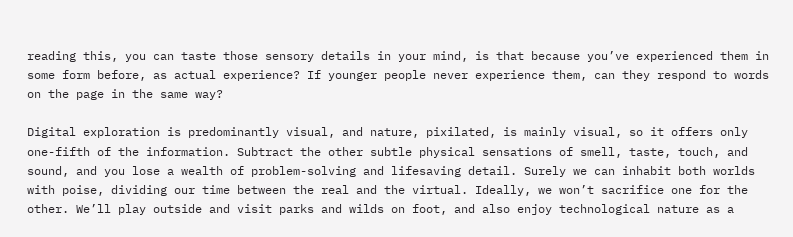reading this, you can taste those sensory details in your mind, is that because you’ve experienced them in some form before, as actual experience? If younger people never experience them, can they respond to words on the page in the same way?

Digital exploration is predominantly visual, and nature, pixilated, is mainly visual, so it offers only one-fifth of the information. Subtract the other subtle physical sensations of smell, taste, touch, and sound, and you lose a wealth of problem-solving and lifesaving detail. Surely we can inhabit both worlds with poise, dividing our time between the real and the virtual. Ideally, we won’t sacrifice one for the other. We’ll play outside and visit parks and wilds on foot, and also enjoy technological nature as a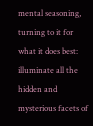mental seasoning, turning to it for what it does best: illuminate all the hidden and mysterious facets of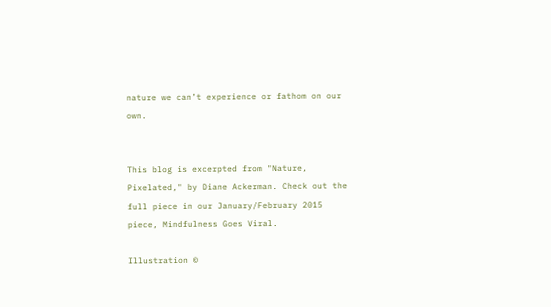nature we can’t experience or fathom on our own.


This blog is excerpted from "Nature, Pixelated," by Diane Ackerman. Check out the full piece in our January/February 2015 piece, Mindfulness Goes Viral.

Illustration ©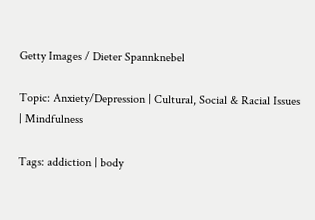Getty Images / Dieter Spannknebel

Topic: Anxiety/Depression | Cultural, Social & Racial Issues | Mindfulness

Tags: addiction | body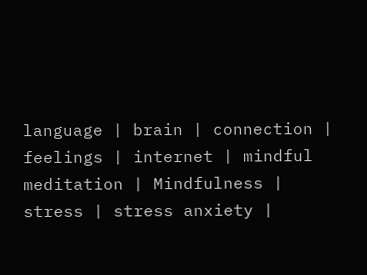language | brain | connection | feelings | internet | mindful meditation | Mindfulness | stress | stress anxiety |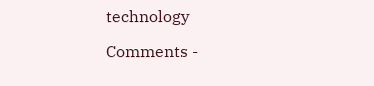technology

Comments -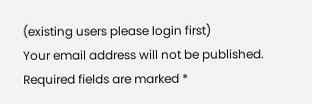(existing users please login first)
Your email address will not be published. Required fields are marked *